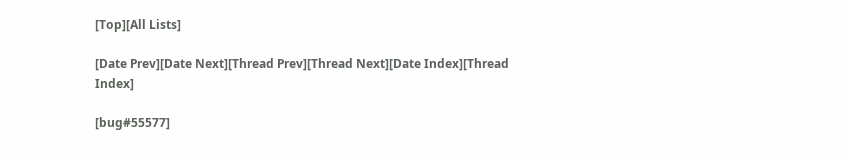[Top][All Lists]

[Date Prev][Date Next][Thread Prev][Thread Next][Date Index][Thread Index]

[bug#55577]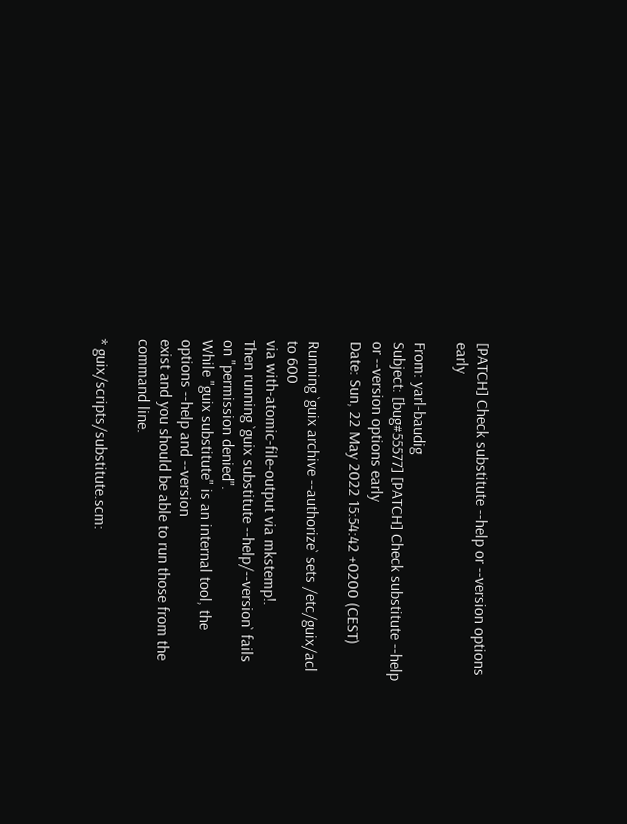[PATCH] Check substitute --help or --version options early

From: yarl-baudig
Subject: [bug#55577] [PATCH] Check substitute --help or --version options early
Date: Sun, 22 May 2022 15:54:42 +0200 (CEST)

Running `guix archive --authorize` sets /etc/guix/acl to 600
via with-atomic-file-output via mkstemp!.
Then running `guix substitute --help/--version` fails on "permission denied".
While "guix substitute" is an internal tool, the options --help and --version
exist and you should be able to run those from the command line.

* guix/scripts/substitute.scm: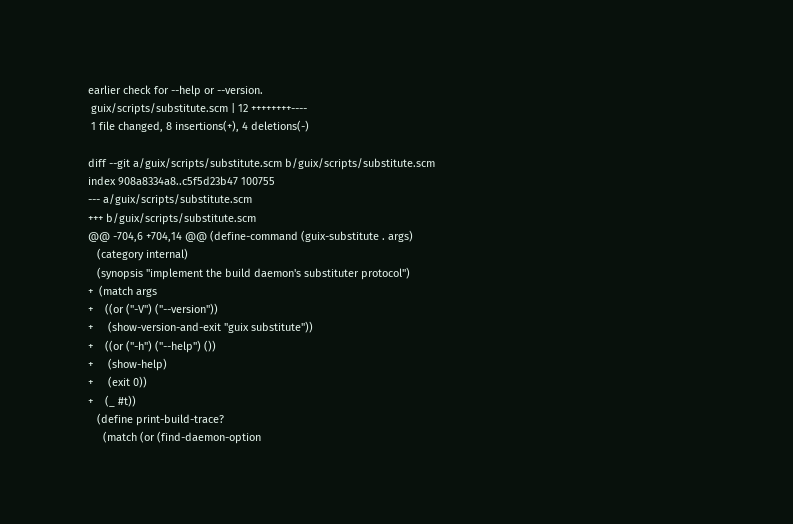earlier check for --help or --version.
 guix/scripts/substitute.scm | 12 ++++++++----
 1 file changed, 8 insertions(+), 4 deletions(-)

diff --git a/guix/scripts/substitute.scm b/guix/scripts/substitute.scm
index 908a8334a8..c5f5d23b47 100755
--- a/guix/scripts/substitute.scm
+++ b/guix/scripts/substitute.scm
@@ -704,6 +704,14 @@ (define-command (guix-substitute . args)
   (category internal)
   (synopsis "implement the build daemon's substituter protocol")
+  (match args
+    ((or ("-V") ("--version"))
+     (show-version-and-exit "guix substitute"))
+    ((or ("-h") ("--help") ())
+     (show-help)
+     (exit 0))
+    (_ #t))
   (define print-build-trace?
     (match (or (find-daemon-option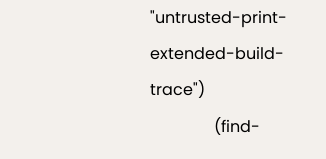"untrusted-print-extended-build-trace")
                (find-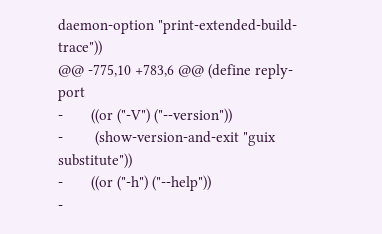daemon-option "print-extended-build-trace"))
@@ -775,10 +783,6 @@ (define reply-port
-       ((or ("-V") ("--version"))
-        (show-version-and-exit "guix substitute"))
-       ((or ("-h") ("--help"))
-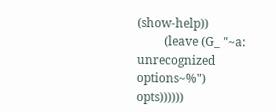(show-help))
         (leave (G_ "~a: unrecognized options~%") opts))))))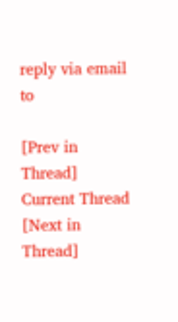reply via email to

[Prev in Thread] Current Thread [Next in Thread]